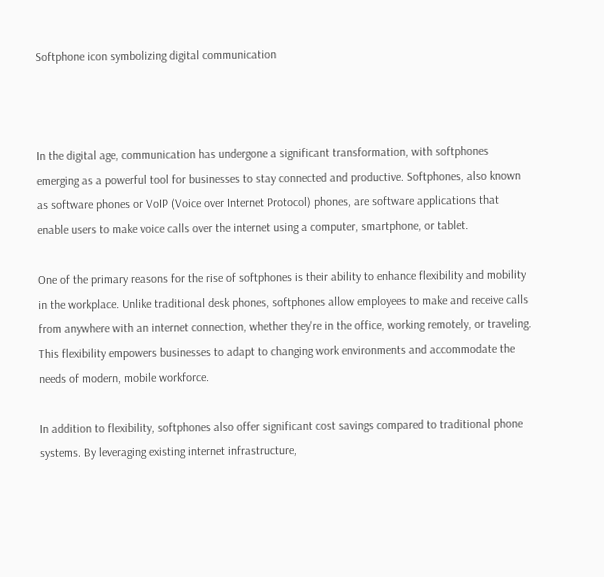Softphone icon symbolizing digital communication



In the digital age, communication has undergone a significant transformation, with softphones emerging as a powerful tool for businesses to stay connected and productive. Softphones, also known as software phones or VoIP (Voice over Internet Protocol) phones, are software applications that enable users to make voice calls over the internet using a computer, smartphone, or tablet.

One of the primary reasons for the rise of softphones is their ability to enhance flexibility and mobility in the workplace. Unlike traditional desk phones, softphones allow employees to make and receive calls from anywhere with an internet connection, whether they're in the office, working remotely, or traveling. This flexibility empowers businesses to adapt to changing work environments and accommodate the needs of modern, mobile workforce.

In addition to flexibility, softphones also offer significant cost savings compared to traditional phone systems. By leveraging existing internet infrastructure,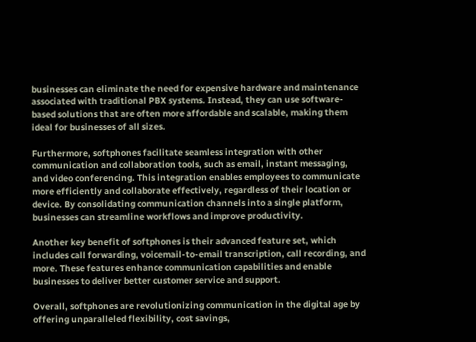businesses can eliminate the need for expensive hardware and maintenance associated with traditional PBX systems. Instead, they can use software-based solutions that are often more affordable and scalable, making them ideal for businesses of all sizes.

Furthermore, softphones facilitate seamless integration with other communication and collaboration tools, such as email, instant messaging, and video conferencing. This integration enables employees to communicate more efficiently and collaborate effectively, regardless of their location or device. By consolidating communication channels into a single platform, businesses can streamline workflows and improve productivity.

Another key benefit of softphones is their advanced feature set, which includes call forwarding, voicemail-to-email transcription, call recording, and more. These features enhance communication capabilities and enable businesses to deliver better customer service and support.

Overall, softphones are revolutionizing communication in the digital age by offering unparalleled flexibility, cost savings,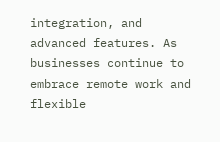integration, and advanced features. As businesses continue to embrace remote work and flexible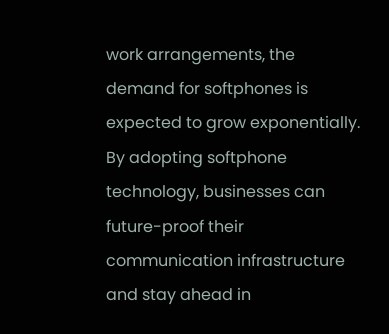work arrangements, the demand for softphones is expected to grow exponentially. By adopting softphone technology, businesses can future-proof their communication infrastructure and stay ahead in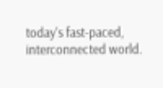today's fast-paced, interconnected world.